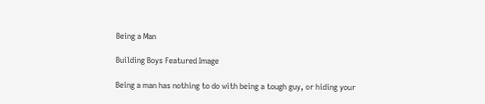Being a Man

Building Boys Featured Image

Being a man has nothing to do with being a tough guy, or hiding your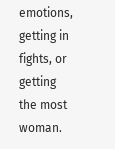emotions, getting in fights, or getting the most woman.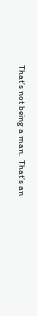That’s not being a man.  That’s an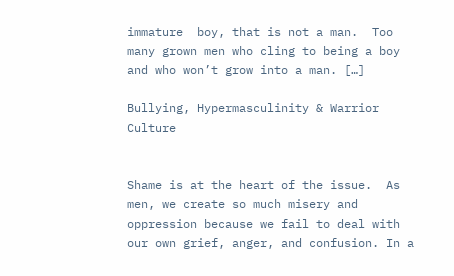immature  boy, that is not a man.  Too many grown men who cling to being a boy and who won’t grow into a man. […]

Bullying, Hypermasculinity & Warrior Culture


Shame is at the heart of the issue.  As men, we create so much misery and oppression because we fail to deal with our own grief, anger, and confusion. In a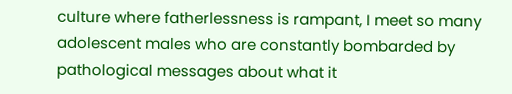culture where fatherlessness is rampant, I meet so many adolescent males who are constantly bombarded by pathological messages about what it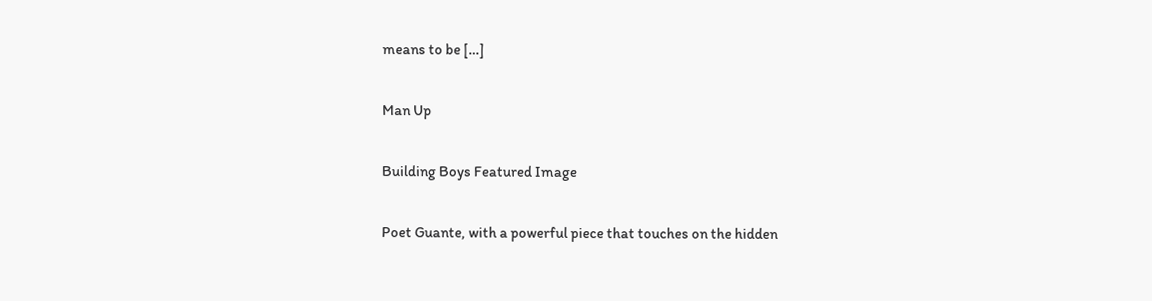means to be […]

Man Up

Building Boys Featured Image

Poet Guante, with a powerful piece that touches on the hidden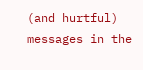(and hurtful) messages in the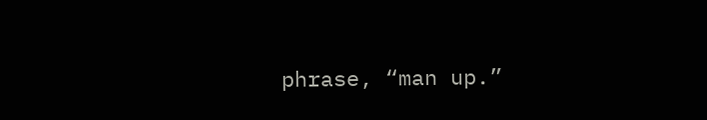phrase, “man up.”